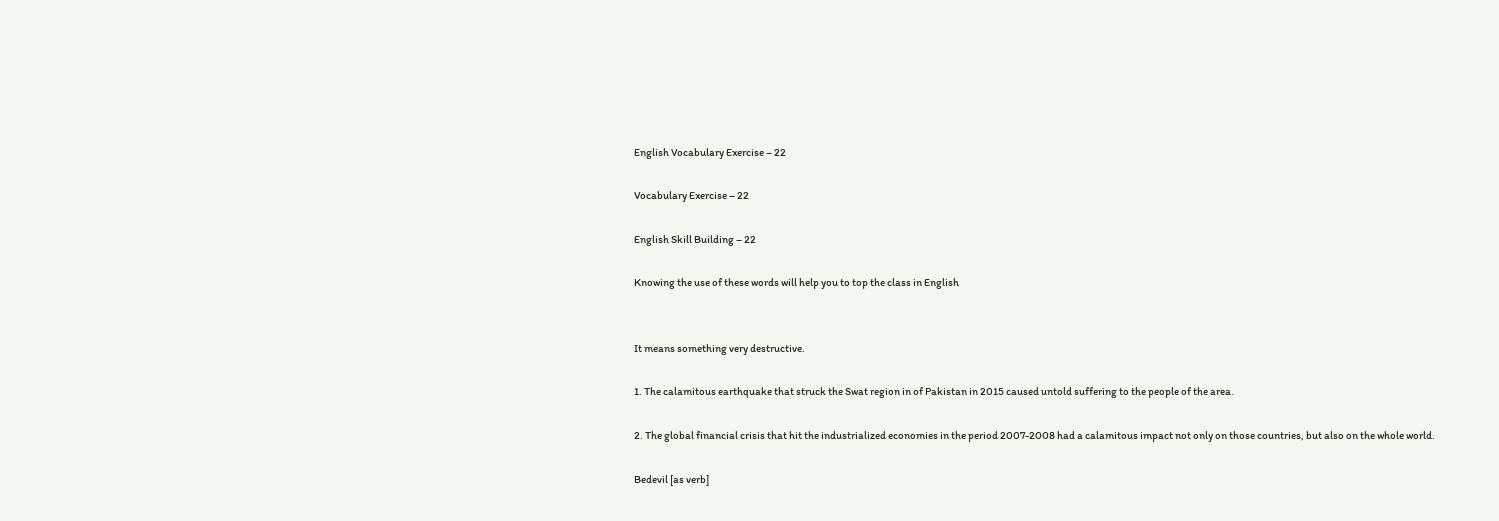English Vocabulary Exercise – 22

Vocabulary Exercise – 22

English Skill Building – 22

Knowing the use of these words will help you to top the class in English


It means something very destructive.

1. The calamitous earthquake that struck the Swat region in of Pakistan in 2015 caused untold suffering to the people of the area.

2. The global financial crisis that hit the industrialized economies in the period 2007-2008 had a calamitous impact not only on those countries, but also on the whole world.

Bedevil [as verb]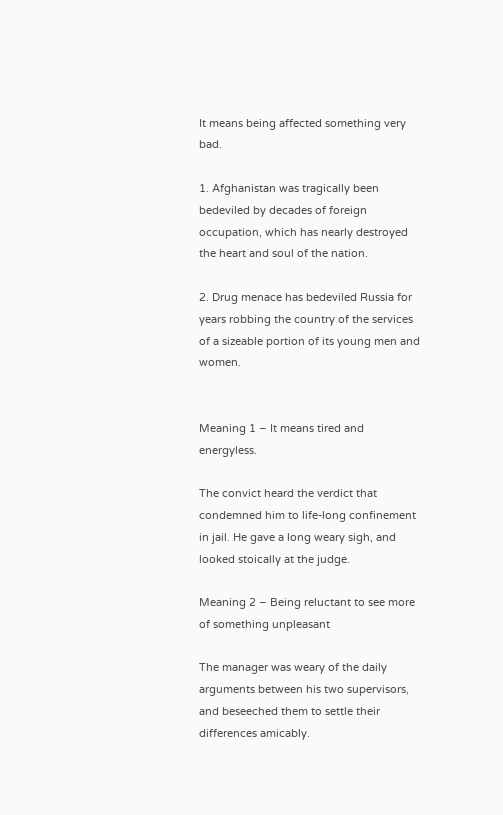It means being affected something very bad.

1. Afghanistan was tragically been bedeviled by decades of foreign occupation, which has nearly destroyed the heart and soul of the nation.

2. Drug menace has bedeviled Russia for years robbing the country of the services of a sizeable portion of its young men and women.


Meaning 1 – It means tired and energyless.

The convict heard the verdict that condemned him to life-long confinement in jail. He gave a long weary sigh, and looked stoically at the judge.

Meaning 2 – Being reluctant to see more of something unpleasant

The manager was weary of the daily arguments between his two supervisors, and beseeched them to settle their differences amicably.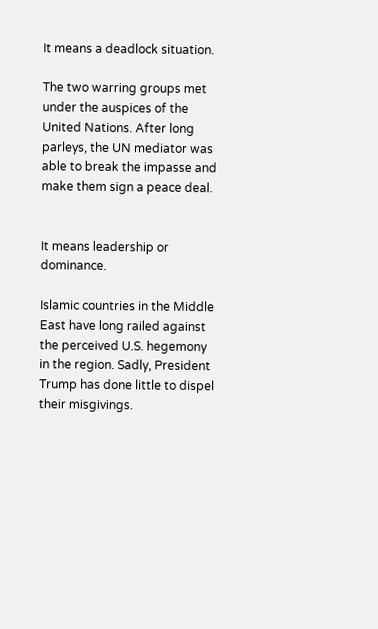It means a deadlock situation.

The two warring groups met under the auspices of the United Nations. After long parleys, the UN mediator was able to break the impasse and make them sign a peace deal.


It means leadership or dominance.

Islamic countries in the Middle East have long railed against the perceived U.S. hegemony in the region. Sadly, President Trump has done little to dispel their misgivings.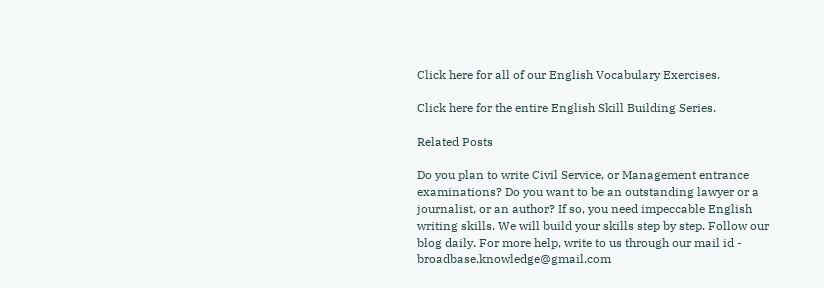Click here for all of our English Vocabulary Exercises.

Click here for the entire English Skill Building Series.

Related Posts

Do you plan to write Civil Service, or Management entrance examinations? Do you want to be an outstanding lawyer or a journalist, or an author? If so, you need impeccable English writing skills. We will build your skills step by step. Follow our blog daily. For more help, write to us through our mail id - broadbase.knowledge@gmail.com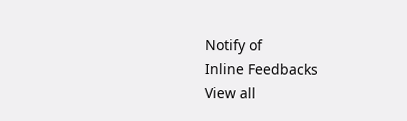Notify of
Inline Feedbacks
View all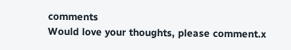comments
Would love your thoughts, please comment.x